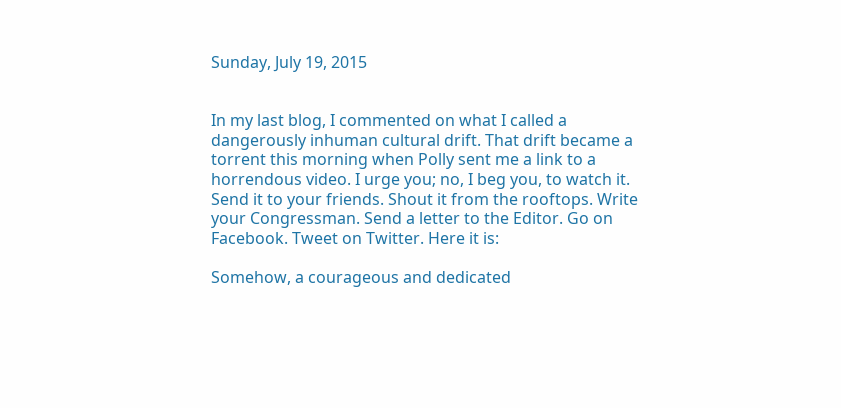Sunday, July 19, 2015


In my last blog, I commented on what I called a dangerously inhuman cultural drift. That drift became a torrent this morning when Polly sent me a link to a horrendous video. I urge you; no, I beg you, to watch it. Send it to your friends. Shout it from the rooftops. Write your Congressman. Send a letter to the Editor. Go on Facebook. Tweet on Twitter. Here it is:

Somehow, a courageous and dedicated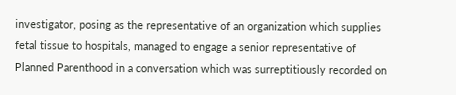investigator, posing as the representative of an organization which supplies fetal tissue to hospitals, managed to engage a senior representative of Planned Parenthood in a conversation which was surreptitiously recorded on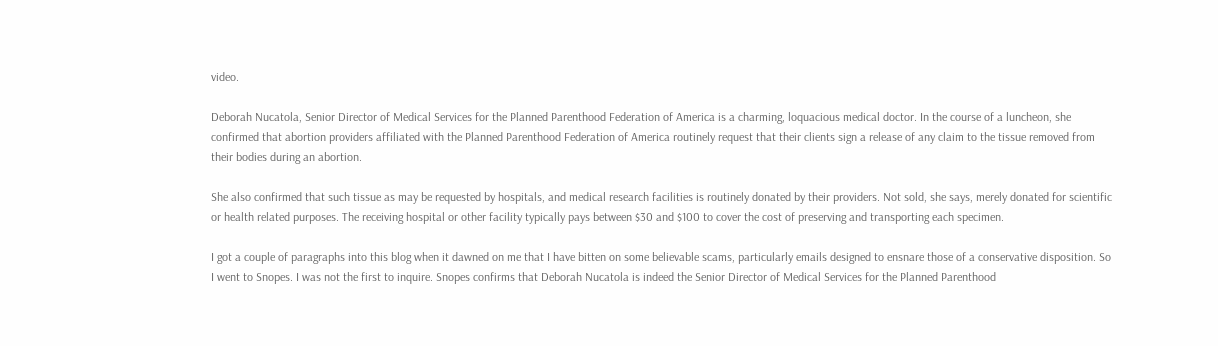video.

Deborah Nucatola, Senior Director of Medical Services for the Planned Parenthood Federation of America is a charming, loquacious medical doctor. In the course of a luncheon, she confirmed that abortion providers affiliated with the Planned Parenthood Federation of America routinely request that their clients sign a release of any claim to the tissue removed from their bodies during an abortion.

She also confirmed that such tissue as may be requested by hospitals, and medical research facilities is routinely donated by their providers. Not sold, she says, merely donated for scientific or health related purposes. The receiving hospital or other facility typically pays between $30 and $100 to cover the cost of preserving and transporting each specimen.

I got a couple of paragraphs into this blog when it dawned on me that I have bitten on some believable scams, particularly emails designed to ensnare those of a conservative disposition. So I went to Snopes. I was not the first to inquire. Snopes confirms that Deborah Nucatola is indeed the Senior Director of Medical Services for the Planned Parenthood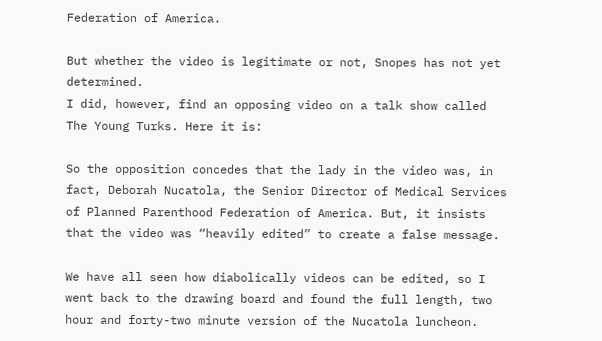Federation of America.

But whether the video is legitimate or not, Snopes has not yet determined.
I did, however, find an opposing video on a talk show called The Young Turks. Here it is:

So the opposition concedes that the lady in the video was, in fact, Deborah Nucatola, the Senior Director of Medical Services of Planned Parenthood Federation of America. But, it insists that the video was “heavily edited” to create a false message.

We have all seen how diabolically videos can be edited, so I went back to the drawing board and found the full length, two hour and forty-two minute version of the Nucatola luncheon.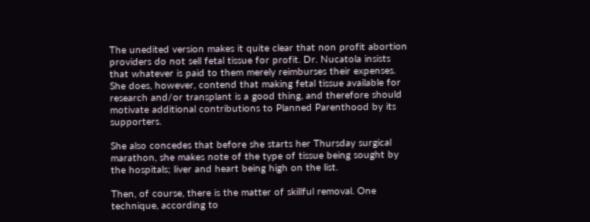The unedited version makes it quite clear that non profit abortion providers do not sell fetal tissue for profit. Dr. Nucatola insists that whatever is paid to them merely reimburses their expenses. She does, however, contend that making fetal tissue available for research and/or transplant is a good thing, and therefore should motivate additional contributions to Planned Parenthood by its supporters.

She also concedes that before she starts her Thursday surgical marathon, she makes note of the type of tissue being sought by the hospitals; liver and heart being high on the list.

Then, of course, there is the matter of skillful removal. One technique, according to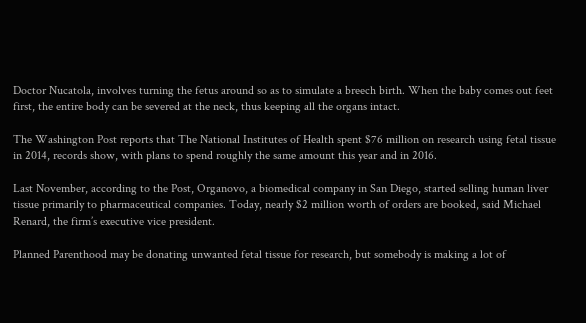Doctor Nucatola, involves turning the fetus around so as to simulate a breech birth. When the baby comes out feet first, the entire body can be severed at the neck, thus keeping all the organs intact.

The Washington Post reports that The National Institutes of Health spent $76 million on research using fetal tissue in 2014, records show, with plans to spend roughly the same amount this year and in 2016.

Last November, according to the Post, Organovo, a biomedical company in San Diego, started selling human liver tissue primarily to pharmaceutical companies. Today, nearly $2 million worth of orders are booked, said Michael Renard, the firm’s executive vice president.

Planned Parenthood may be donating unwanted fetal tissue for research, but somebody is making a lot of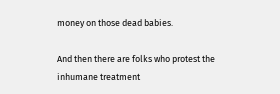money on those dead babies.

And then there are folks who protest the inhumane treatment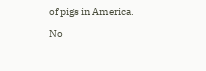of pigs in America.

No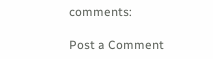comments:

Post a Comment